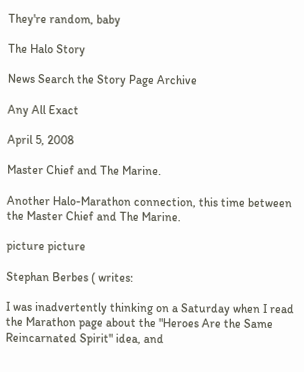They're random, baby

The Halo Story

News Search the Story Page Archive

Any All Exact

April 5, 2008

Master Chief and The Marine.

Another Halo-Marathon connection, this time between the Master Chief and The Marine.

picture picture

Stephan Berbes ( writes:

I was inadvertently thinking on a Saturday when I read the Marathon page about the "Heroes Are the Same Reincarnated Spirit" idea, and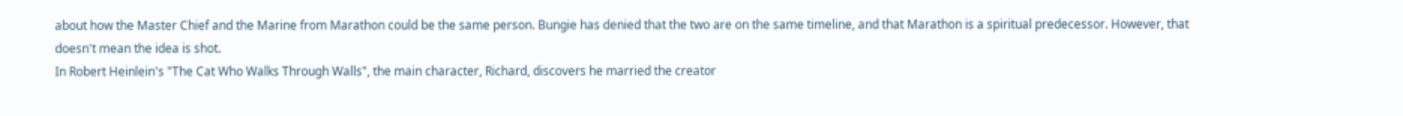about how the Master Chief and the Marine from Marathon could be the same person. Bungie has denied that the two are on the same timeline, and that Marathon is a spiritual predecessor. However, that doesn't mean the idea is shot.
In Robert Heinlein's "The Cat Who Walks Through Walls", the main character, Richard, discovers he married the creator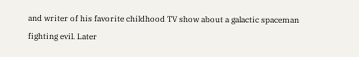and writer of his favorite childhood TV show about a galactic spaceman fighting evil. Later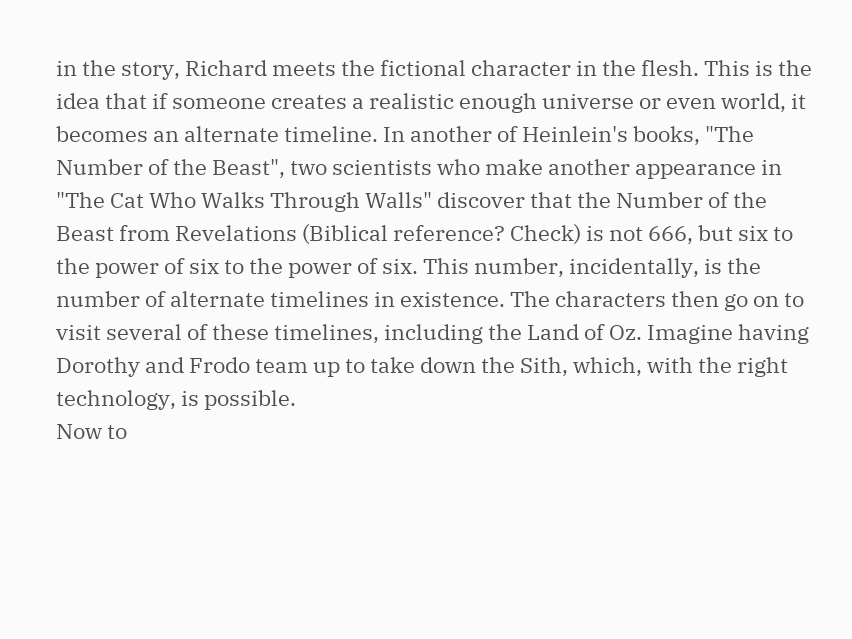in the story, Richard meets the fictional character in the flesh. This is the idea that if someone creates a realistic enough universe or even world, it becomes an alternate timeline. In another of Heinlein's books, "The Number of the Beast", two scientists who make another appearance in "The Cat Who Walks Through Walls" discover that the Number of the Beast from Revelations (Biblical reference? Check) is not 666, but six to the power of six to the power of six. This number, incidentally, is the number of alternate timelines in existence. The characters then go on to visit several of these timelines, including the Land of Oz. Imagine having Dorothy and Frodo team up to take down the Sith, which, with the right technology, is possible.
Now to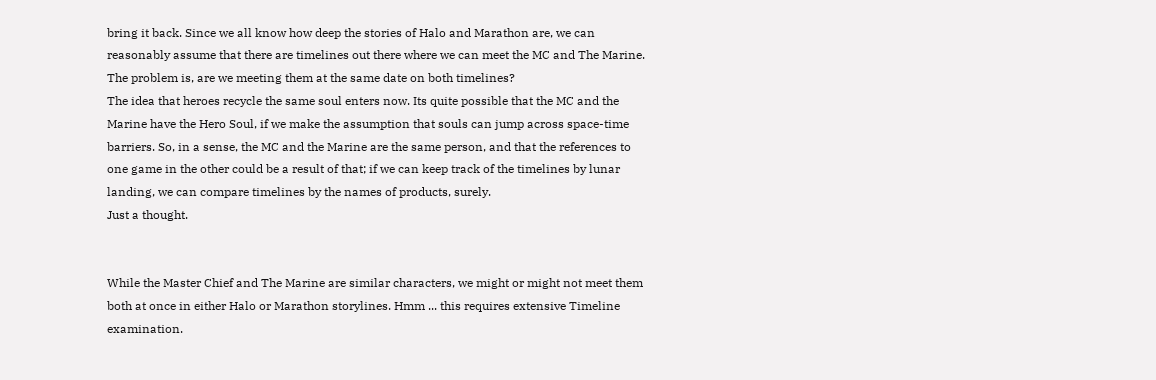bring it back. Since we all know how deep the stories of Halo and Marathon are, we can reasonably assume that there are timelines out there where we can meet the MC and The Marine. The problem is, are we meeting them at the same date on both timelines?
The idea that heroes recycle the same soul enters now. Its quite possible that the MC and the Marine have the Hero Soul, if we make the assumption that souls can jump across space-time barriers. So, in a sense, the MC and the Marine are the same person, and that the references to one game in the other could be a result of that; if we can keep track of the timelines by lunar landing, we can compare timelines by the names of products, surely.
Just a thought.


While the Master Chief and The Marine are similar characters, we might or might not meet them both at once in either Halo or Marathon storylines. Hmm ... this requires extensive Timeline examination.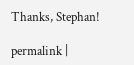Thanks, Stephan!

permalink |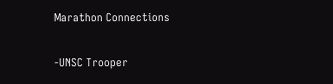Marathon Connections

-UNSC Trooper